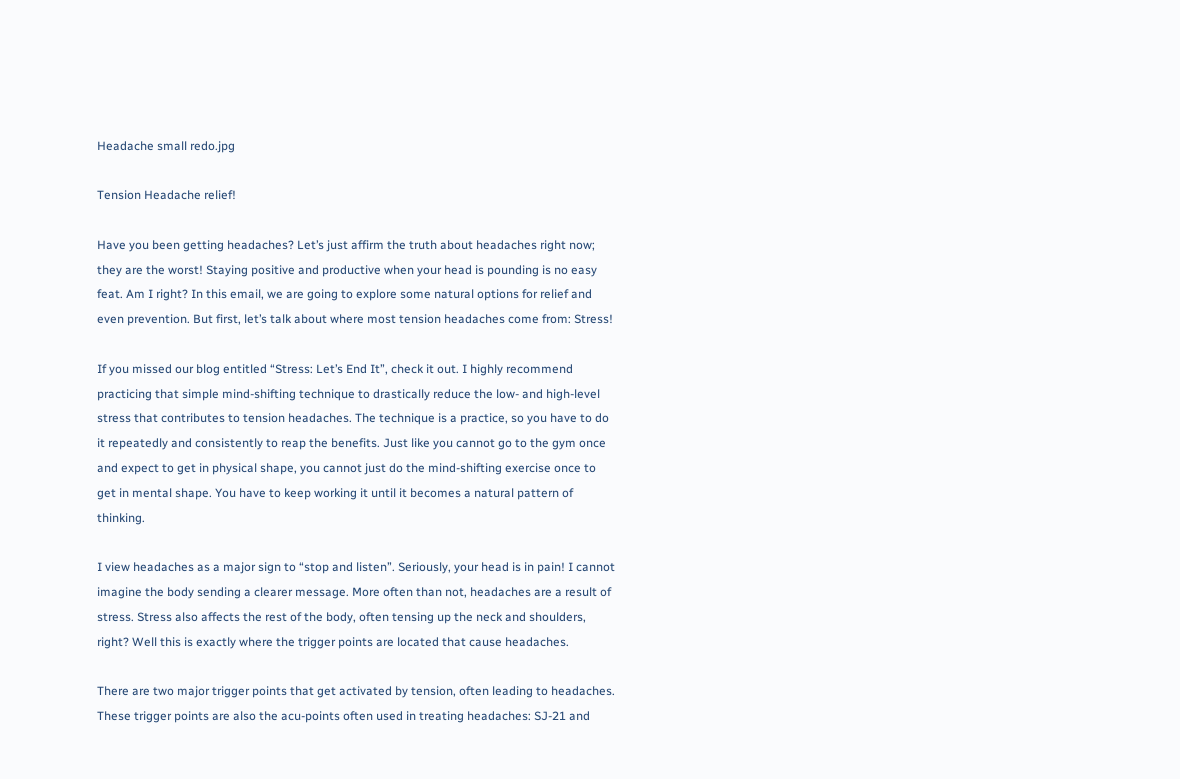Headache small redo.jpg

Tension Headache relief!

Have you been getting headaches? Let’s just affirm the truth about headaches right now; they are the worst! Staying positive and productive when your head is pounding is no easy feat. Am I right? In this email, we are going to explore some natural options for relief and even prevention. But first, let’s talk about where most tension headaches come from: Stress!

If you missed our blog entitled “Stress: Let’s End It”, check it out. I highly recommend practicing that simple mind-shifting technique to drastically reduce the low- and high-level stress that contributes to tension headaches. The technique is a practice, so you have to do it repeatedly and consistently to reap the benefits. Just like you cannot go to the gym once and expect to get in physical shape, you cannot just do the mind-shifting exercise once to get in mental shape. You have to keep working it until it becomes a natural pattern of thinking.

I view headaches as a major sign to “stop and listen”. Seriously, your head is in pain! I cannot imagine the body sending a clearer message. More often than not, headaches are a result of stress. Stress also affects the rest of the body, often tensing up the neck and shoulders, right? Well this is exactly where the trigger points are located that cause headaches.

There are two major trigger points that get activated by tension, often leading to headaches. These trigger points are also the acu-points often used in treating headaches: SJ-21 and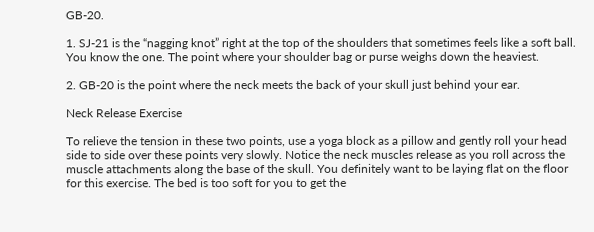GB-20.

1. SJ-21 is the “nagging knot” right at the top of the shoulders that sometimes feels like a soft ball. You know the one. The point where your shoulder bag or purse weighs down the heaviest.

2. GB-20 is the point where the neck meets the back of your skull just behind your ear.

Neck Release Exercise

To relieve the tension in these two points, use a yoga block as a pillow and gently roll your head side to side over these points very slowly. Notice the neck muscles release as you roll across the muscle attachments along the base of the skull. You definitely want to be laying flat on the floor for this exercise. The bed is too soft for you to get the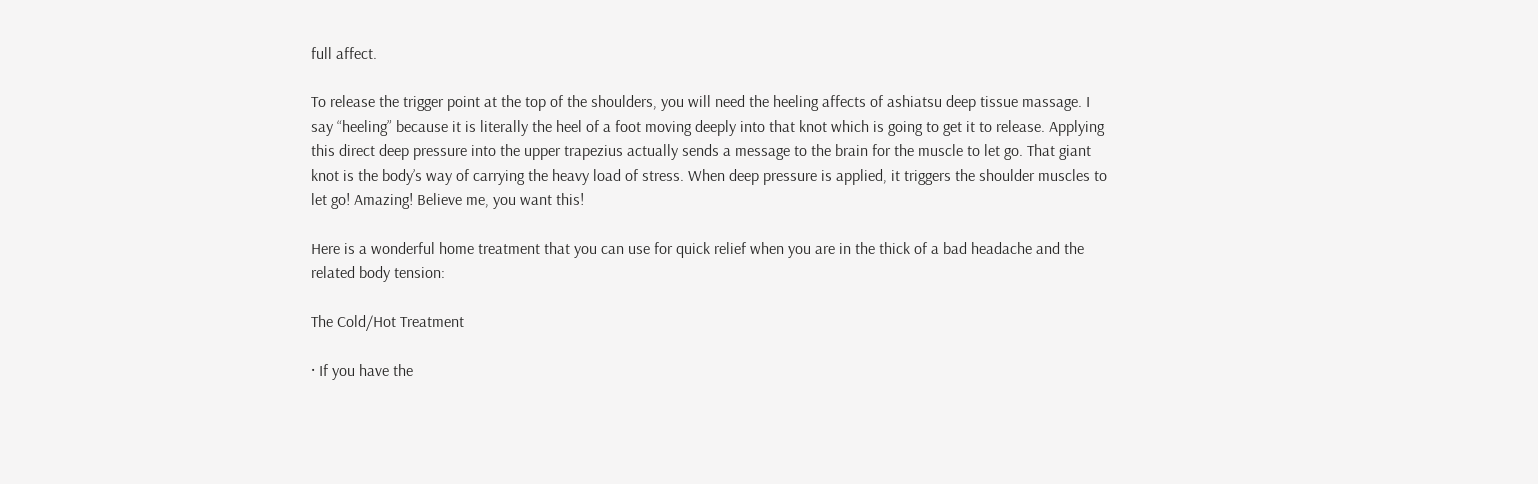full affect.

To release the trigger point at the top of the shoulders, you will need the heeling affects of ashiatsu deep tissue massage. I say “heeling” because it is literally the heel of a foot moving deeply into that knot which is going to get it to release. Applying this direct deep pressure into the upper trapezius actually sends a message to the brain for the muscle to let go. That giant knot is the body’s way of carrying the heavy load of stress. When deep pressure is applied, it triggers the shoulder muscles to let go! Amazing! Believe me, you want this!

Here is a wonderful home treatment that you can use for quick relief when you are in the thick of a bad headache and the related body tension:

The Cold/Hot Treatment

· If you have the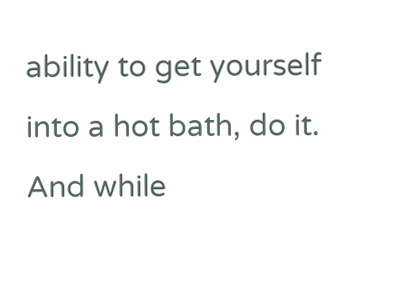ability to get yourself into a hot bath, do it. And while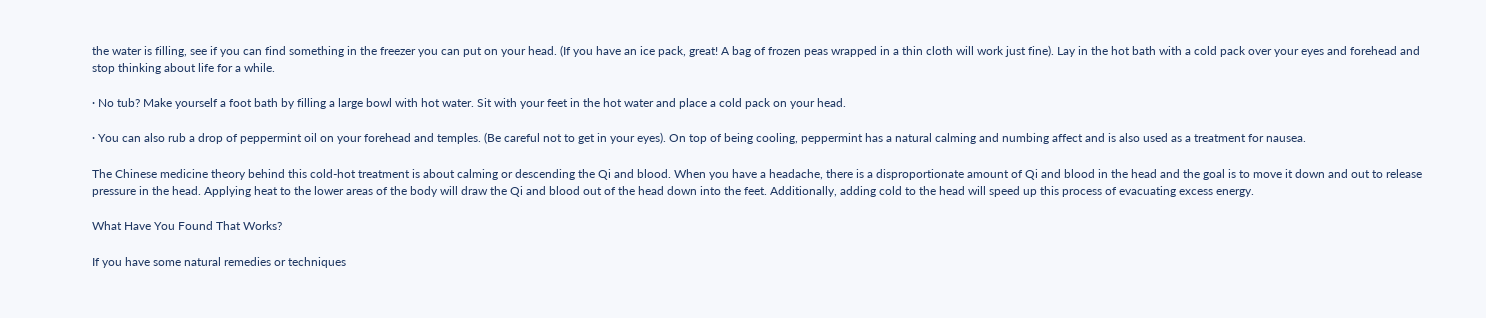the water is filling, see if you can find something in the freezer you can put on your head. (If you have an ice pack, great! A bag of frozen peas wrapped in a thin cloth will work just fine). Lay in the hot bath with a cold pack over your eyes and forehead and stop thinking about life for a while.

· No tub? Make yourself a foot bath by filling a large bowl with hot water. Sit with your feet in the hot water and place a cold pack on your head.

· You can also rub a drop of peppermint oil on your forehead and temples. (Be careful not to get in your eyes). On top of being cooling, peppermint has a natural calming and numbing affect and is also used as a treatment for nausea.

The Chinese medicine theory behind this cold-hot treatment is about calming or descending the Qi and blood. When you have a headache, there is a disproportionate amount of Qi and blood in the head and the goal is to move it down and out to release pressure in the head. Applying heat to the lower areas of the body will draw the Qi and blood out of the head down into the feet. Additionally, adding cold to the head will speed up this process of evacuating excess energy.

What Have You Found That Works?

If you have some natural remedies or techniques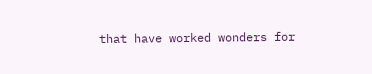that have worked wonders for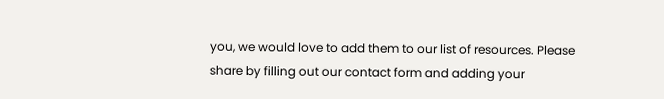you, we would love to add them to our list of resources. Please share by filling out our contact form and adding your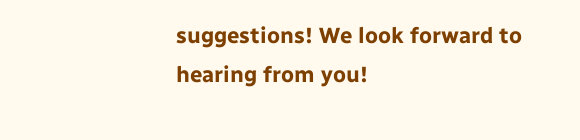suggestions! We look forward to hearing from you!